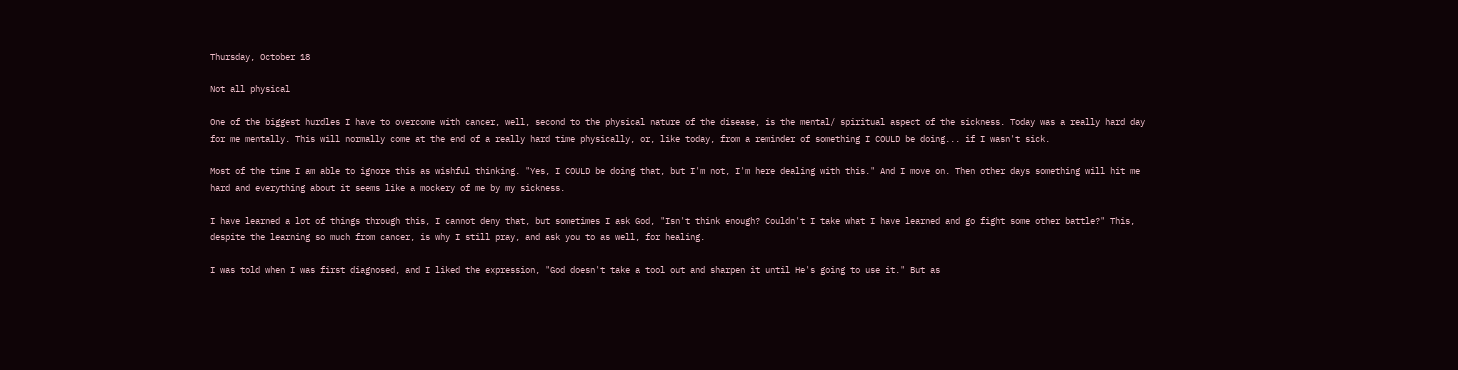Thursday, October 18

Not all physical

One of the biggest hurdles I have to overcome with cancer, well, second to the physical nature of the disease, is the mental/ spiritual aspect of the sickness. Today was a really hard day for me mentally. This will normally come at the end of a really hard time physically, or, like today, from a reminder of something I COULD be doing... if I wasn't sick.

Most of the time I am able to ignore this as wishful thinking. "Yes, I COULD be doing that, but I'm not, I'm here dealing with this." And I move on. Then other days something will hit me hard and everything about it seems like a mockery of me by my sickness.

I have learned a lot of things through this, I cannot deny that, but sometimes I ask God, "Isn't think enough? Couldn't I take what I have learned and go fight some other battle?" This, despite the learning so much from cancer, is why I still pray, and ask you to as well, for healing.

I was told when I was first diagnosed, and I liked the expression, "God doesn't take a tool out and sharpen it until He's going to use it." But as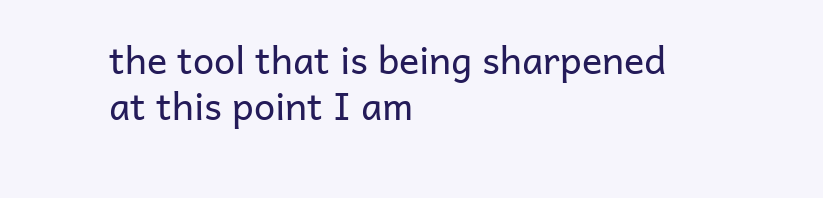the tool that is being sharpened at this point I am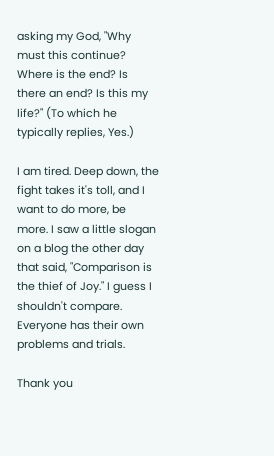asking my God, "Why must this continue? Where is the end? Is there an end? Is this my life?" (To which he typically replies, Yes.)

I am tired. Deep down, the fight takes it's toll, and I want to do more, be more. I saw a little slogan on a blog the other day that said, "Comparison is the thief of Joy." I guess I shouldn't compare. Everyone has their own problems and trials.

Thank you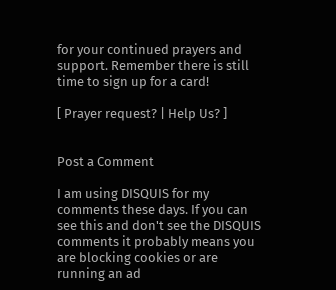for your continued prayers and support. Remember there is still time to sign up for a card!

[ Prayer request? | Help Us? ]


Post a Comment

I am using DISQUIS for my comments these days. If you can see this and don't see the DISQUIS comments it probably means you are blocking cookies or are running an ad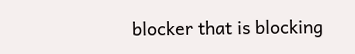blocker that is blocking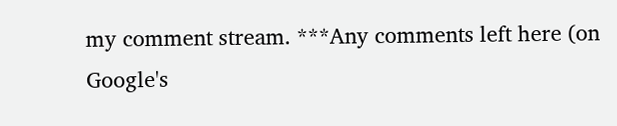my comment stream. ***Any comments left here (on Google's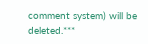comment system) will be deleted.***